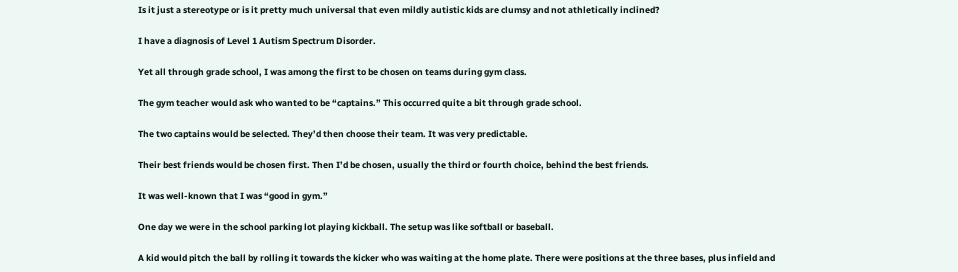Is it just a stereotype or is it pretty much universal that even mildly autistic kids are clumsy and not athletically inclined?

I have a diagnosis of Level 1 Autism Spectrum Disorder.

Yet all through grade school, I was among the first to be chosen on teams during gym class.

The gym teacher would ask who wanted to be “captains.” This occurred quite a bit through grade school.

The two captains would be selected. They’d then choose their team. It was very predictable.

Their best friends would be chosen first. Then I’d be chosen, usually the third or fourth choice, behind the best friends.

It was well-known that I was “good in gym.”

One day we were in the school parking lot playing kickball. The setup was like softball or baseball.

A kid would pitch the ball by rolling it towards the kicker who was waiting at the home plate. There were positions at the three bases, plus infield and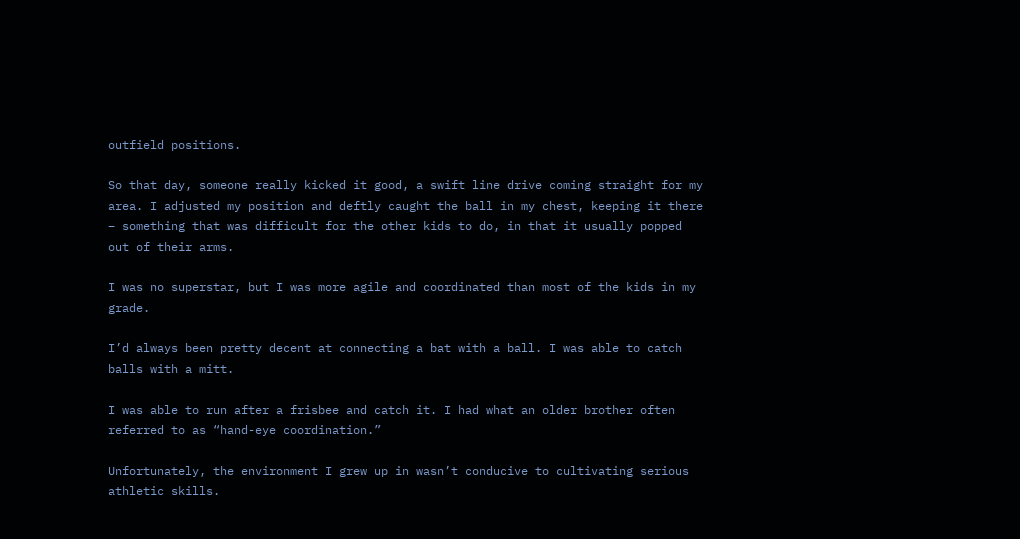outfield positions.

So that day, someone really kicked it good, a swift line drive coming straight for my area. I adjusted my position and deftly caught the ball in my chest, keeping it there – something that was difficult for the other kids to do, in that it usually popped out of their arms.

I was no superstar, but I was more agile and coordinated than most of the kids in my grade.

I’d always been pretty decent at connecting a bat with a ball. I was able to catch balls with a mitt.

I was able to run after a frisbee and catch it. I had what an older brother often referred to as “hand-eye coordination.”

Unfortunately, the environment I grew up in wasn’t conducive to cultivating serious athletic skills.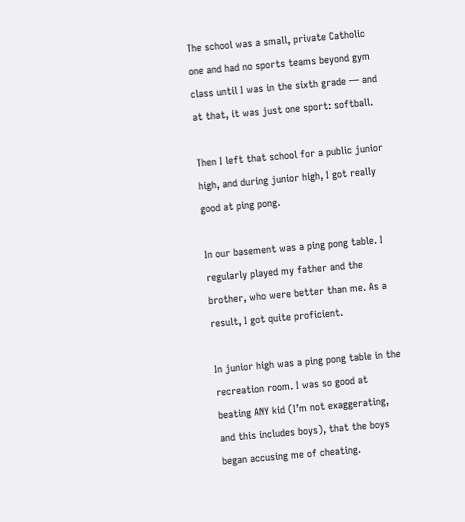The school was a small, private Catholic one and had no sports teams beyond gym class until I was in the sixth grade — and at that, it was just one sport: softball.

Then I left that school for a public junior high, and during junior high, I got really good at ping pong.

In our basement was a ping pong table. I regularly played my father and the brother, who were better than me. As a result, I got quite proficient.

In junior high was a ping pong table in the recreation room. I was so good at beating ANY kid (I’m not exaggerating, and this includes boys), that the boys began accusing me of cheating.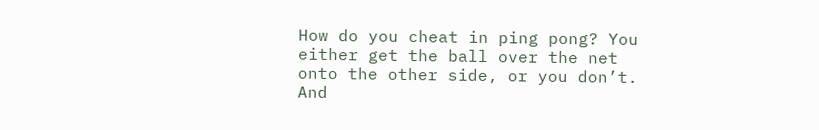How do you cheat in ping pong? You either get the ball over the net onto the other side, or you don’t. And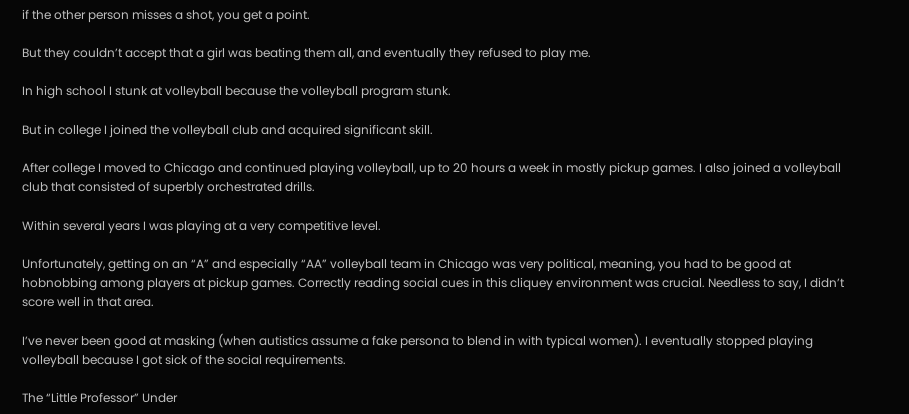if the other person misses a shot, you get a point.

But they couldn’t accept that a girl was beating them all, and eventually they refused to play me.

In high school I stunk at volleyball because the volleyball program stunk.

But in college I joined the volleyball club and acquired significant skill.

After college I moved to Chicago and continued playing volleyball, up to 20 hours a week in mostly pickup games. I also joined a volleyball club that consisted of superbly orchestrated drills.

Within several years I was playing at a very competitive level.

Unfortunately, getting on an “A” and especially “AA” volleyball team in Chicago was very political, meaning, you had to be good at hobnobbing among players at pickup games. Correctly reading social cues in this cliquey environment was crucial. Needless to say, I didn’t score well in that area.

I’ve never been good at masking (when autistics assume a fake persona to blend in with typical women). I eventually stopped playing volleyball because I got sick of the social requirements.

The “Little Professor” Under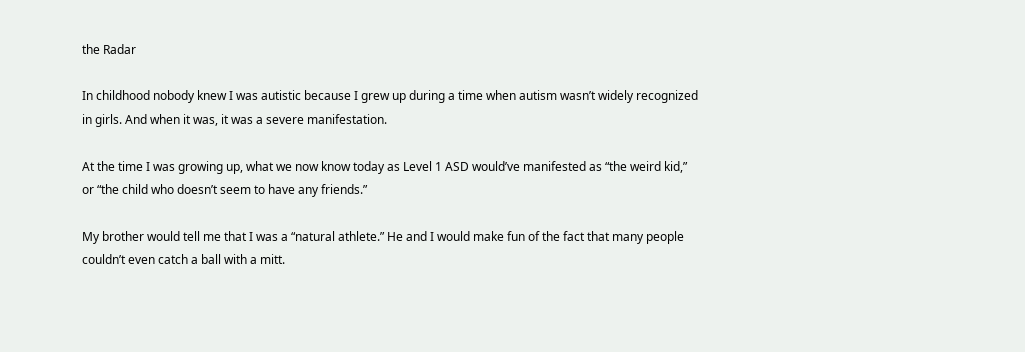the Radar

In childhood nobody knew I was autistic because I grew up during a time when autism wasn’t widely recognized in girls. And when it was, it was a severe manifestation.

At the time I was growing up, what we now know today as Level 1 ASD would’ve manifested as “the weird kid,” or “the child who doesn’t seem to have any friends.”

My brother would tell me that I was a “natural athlete.” He and I would make fun of the fact that many people couldn’t even catch a ball with a mitt.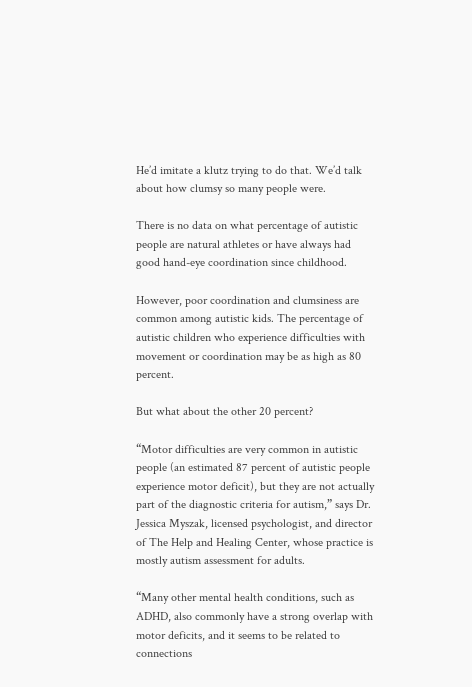He’d imitate a klutz trying to do that. We’d talk about how clumsy so many people were.

There is no data on what percentage of autistic people are natural athletes or have always had good hand-eye coordination since childhood.

However, poor coordination and clumsiness are common among autistic kids. The percentage of autistic children who experience difficulties with movement or coordination may be as high as 80 percent.

But what about the other 20 percent?

“Motor difficulties are very common in autistic people (an estimated 87 percent of autistic people experience motor deficit), but they are not actually part of the diagnostic criteria for autism,” says Dr. Jessica Myszak, licensed psychologist, and director of The Help and Healing Center, whose practice is mostly autism assessment for adults.

“Many other mental health conditions, such as ADHD, also commonly have a strong overlap with motor deficits, and it seems to be related to connections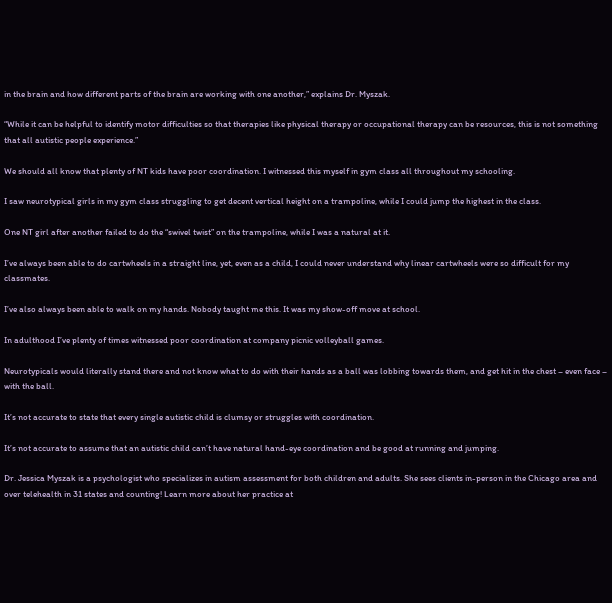in the brain and how different parts of the brain are working with one another,” explains Dr. Myszak.

“While it can be helpful to identify motor difficulties so that therapies like physical therapy or occupational therapy can be resources, this is not something that all autistic people experience.”

We should all know that plenty of NT kids have poor coordination. I witnessed this myself in gym class all throughout my schooling.

I saw neurotypical girls in my gym class struggling to get decent vertical height on a trampoline, while I could jump the highest in the class.

One NT girl after another failed to do the “swivel twist” on the trampoline, while I was a natural at it.

I’ve always been able to do cartwheels in a straight line, yet, even as a child, I could never understand why linear cartwheels were so difficult for my classmates.

I’ve also always been able to walk on my hands. Nobody taught me this. It was my show-off move at school.

In adulthood I’ve plenty of times witnessed poor coordination at company picnic volleyball games.

Neurotypicals would literally stand there and not know what to do with their hands as a ball was lobbing towards them, and get hit in the chest – even face – with the ball.

It’s not accurate to state that every single autistic child is clumsy or struggles with coordination.

It’s not accurate to assume that an autistic child can’t have natural hand-eye coordination and be good at running and jumping.

Dr. Jessica Myszak is a psychologist who specializes in autism assessment for both children and adults. She sees clients in-person in the Chicago area and over telehealth in 31 states and counting! Learn more about her practice at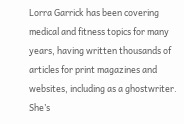Lorra Garrick has been covering medical and fitness topics for many years, having written thousands of articles for print magazines and websites, including as a ghostwriter. She’s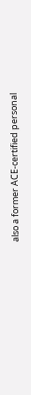also a former ACE-certified personal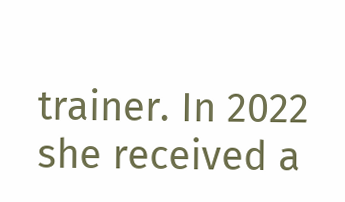trainer. In 2022 she received a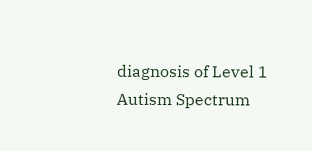diagnosis of Level 1 Autism Spectrum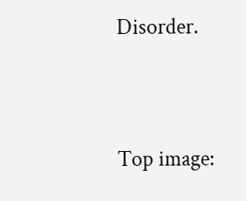Disorder.


Top image: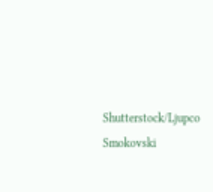Shutterstock/Ljupco Smokovski